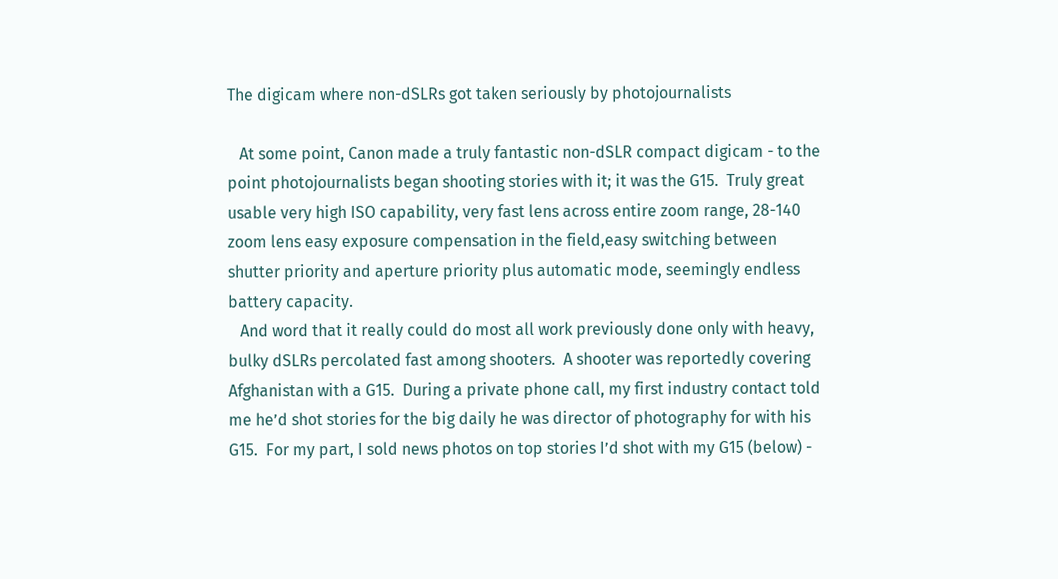The digicam where non-dSLRs got taken seriously by photojournalists

   At some point, Canon made a truly fantastic non-dSLR compact digicam - to the point photojournalists began shooting stories with it; it was the G15.  Truly great usable very high ISO capability, very fast lens across entire zoom range, 28-140 zoom lens easy exposure compensation in the field,easy switching between shutter priority and aperture priority plus automatic mode, seemingly endless battery capacity.
   And word that it really could do most all work previously done only with heavy, bulky dSLRs percolated fast among shooters.  A shooter was reportedly covering Afghanistan with a G15.  During a private phone call, my first industry contact told me he’d shot stories for the big daily he was director of photography for with his G15.  For my part, I sold news photos on top stories I’d shot with my G15 (below) -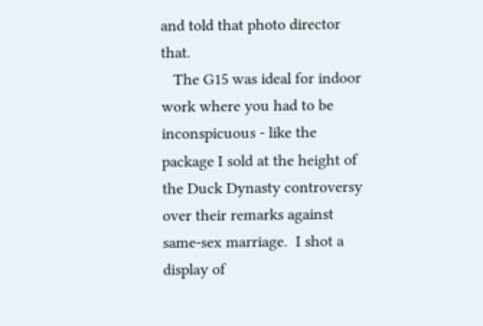and told that photo director that.
   The G15 was ideal for indoor work where you had to be inconspicuous - like the package I sold at the height of the Duck Dynasty controversy over their remarks against same-sex marriage.  I shot a display of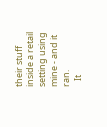their stuff inside a retail setting using mine - and it ran.
   It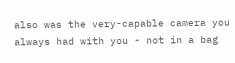also was the very-capable camera you always had with you - not in a bag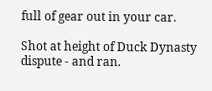full of gear out in your car.

Shot at height of Duck Dynasty dispute - and ran.